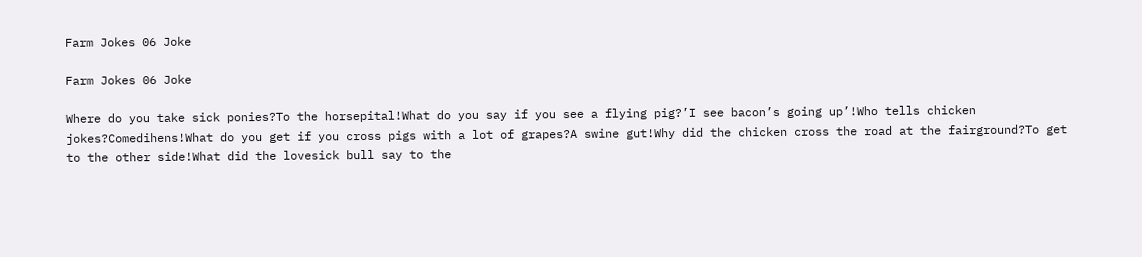Farm Jokes 06 Joke

Farm Jokes 06 Joke

Where do you take sick ponies?To the horsepital!What do you say if you see a flying pig?’I see bacon’s going up’!Who tells chicken jokes?Comedihens!What do you get if you cross pigs with a lot of grapes?A swine gut!Why did the chicken cross the road at the fairground?To get to the other side!What did the lovesick bull say to the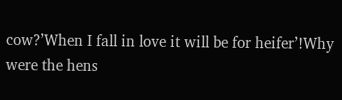cow?’When I fall in love it will be for heifer’!Why were the hens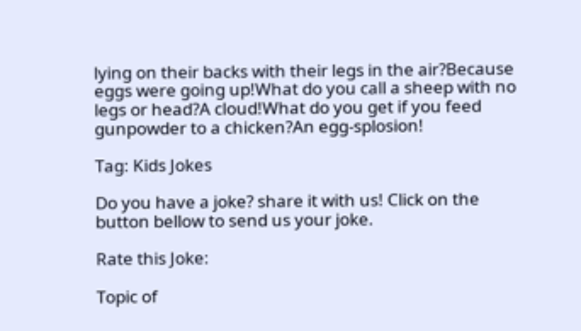lying on their backs with their legs in the air?Because eggs were going up!What do you call a sheep with no legs or head?A cloud!What do you get if you feed gunpowder to a chicken?An egg-splosion!

Tag: Kids Jokes

Do you have a joke? share it with us! Click on the button bellow to send us your joke.

Rate this Joke:

Topic of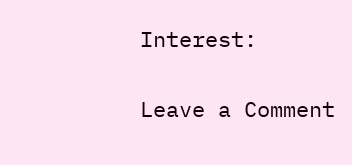Interest:

Leave a Comment